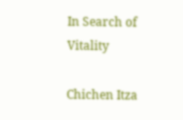In Search of Vitality

Chichen Itza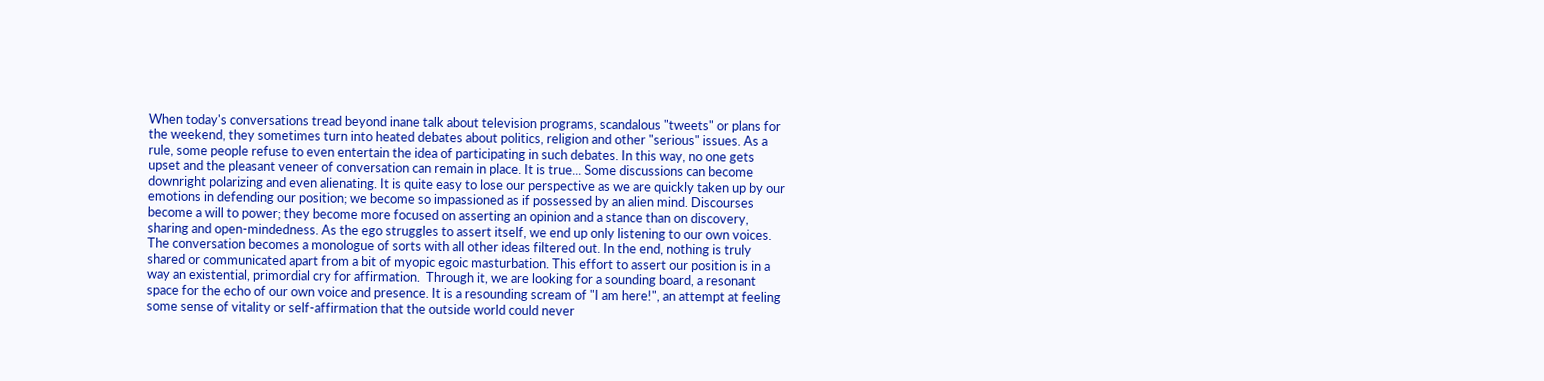When today's conversations tread beyond inane talk about television programs, scandalous "tweets" or plans for the weekend, they sometimes turn into heated debates about politics, religion and other "serious" issues. As a rule, some people refuse to even entertain the idea of participating in such debates. In this way, no one gets upset and the pleasant veneer of conversation can remain in place. It is true... Some discussions can become downright polarizing and even alienating. It is quite easy to lose our perspective as we are quickly taken up by our emotions in defending our position; we become so impassioned as if possessed by an alien mind. Discourses become a will to power; they become more focused on asserting an opinion and a stance than on discovery, sharing and open-mindedness. As the ego struggles to assert itself, we end up only listening to our own voices. The conversation becomes a monologue of sorts with all other ideas filtered out. In the end, nothing is truly shared or communicated apart from a bit of myopic egoic masturbation. This effort to assert our position is in a way an existential, primordial cry for affirmation.  Through it, we are looking for a sounding board, a resonant space for the echo of our own voice and presence. It is a resounding scream of "I am here!", an attempt at feeling some sense of vitality or self-affirmation that the outside world could never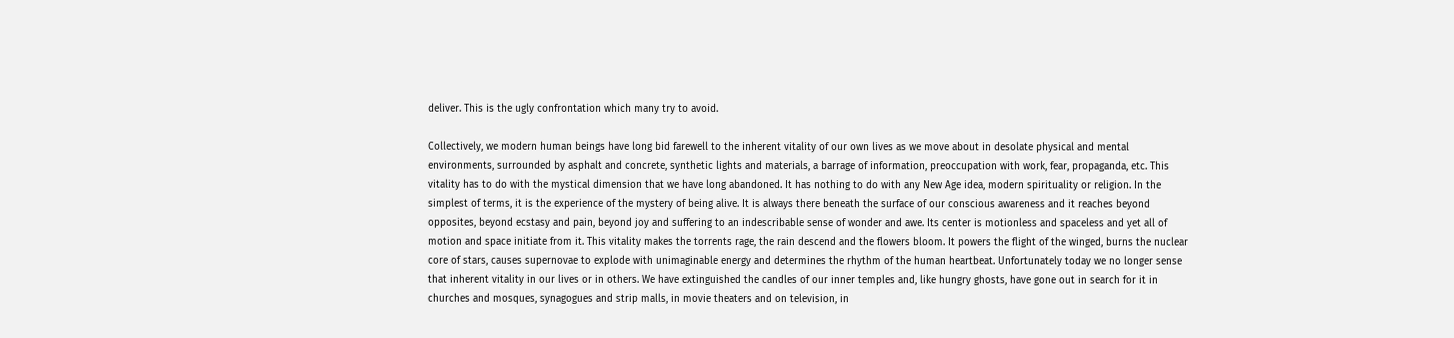deliver. This is the ugly confrontation which many try to avoid.

Collectively, we modern human beings have long bid farewell to the inherent vitality of our own lives as we move about in desolate physical and mental environments, surrounded by asphalt and concrete, synthetic lights and materials, a barrage of information, preoccupation with work, fear, propaganda, etc. This vitality has to do with the mystical dimension that we have long abandoned. It has nothing to do with any New Age idea, modern spirituality or religion. In the simplest of terms, it is the experience of the mystery of being alive. It is always there beneath the surface of our conscious awareness and it reaches beyond opposites, beyond ecstasy and pain, beyond joy and suffering to an indescribable sense of wonder and awe. Its center is motionless and spaceless and yet all of motion and space initiate from it. This vitality makes the torrents rage, the rain descend and the flowers bloom. It powers the flight of the winged, burns the nuclear core of stars, causes supernovae to explode with unimaginable energy and determines the rhythm of the human heartbeat. Unfortunately today we no longer sense that inherent vitality in our lives or in others. We have extinguished the candles of our inner temples and, like hungry ghosts, have gone out in search for it in churches and mosques, synagogues and strip malls, in movie theaters and on television, in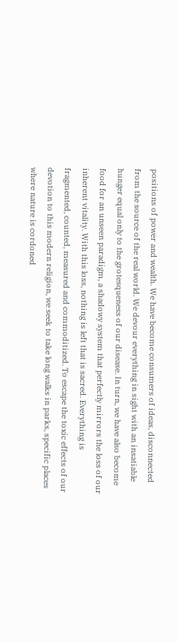positions of power and wealth. We have become consumers of ideas, disconnected from the source of the real world. We devour everything in sight with an insatiable hunger equal only to the grotesqueness of our disease. In turn, we have also become food for an unseen paradigm, a shadowy system that perfectly mirrors the loss of our inherent vitality. With this loss, nothing is left that is sacred. Everything is fragmented, counted, measured and commoditized. To escape the toxic effects of our devotion to this modern religion, we seek to take long walks in parks, specific places where nature is cordoned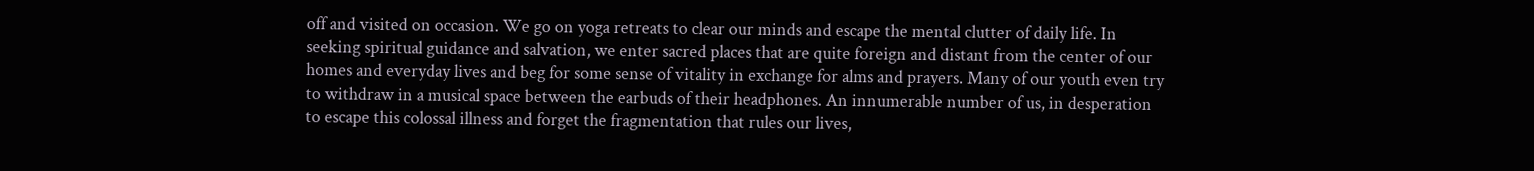off and visited on occasion. We go on yoga retreats to clear our minds and escape the mental clutter of daily life. In seeking spiritual guidance and salvation, we enter sacred places that are quite foreign and distant from the center of our homes and everyday lives and beg for some sense of vitality in exchange for alms and prayers. Many of our youth even try to withdraw in a musical space between the earbuds of their headphones. An innumerable number of us, in desperation to escape this colossal illness and forget the fragmentation that rules our lives,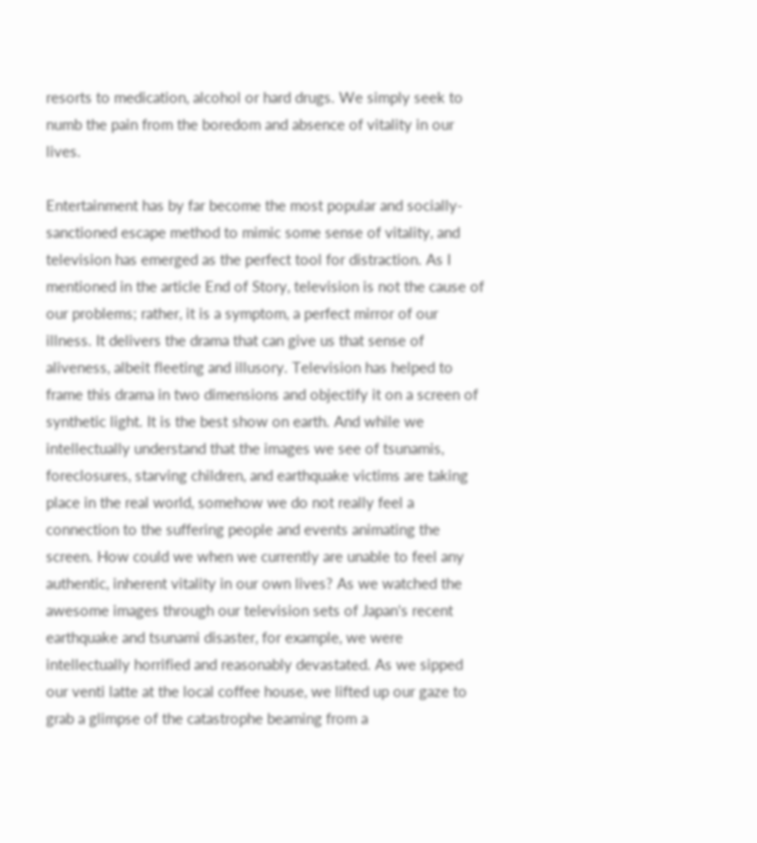resorts to medication, alcohol or hard drugs. We simply seek to numb the pain from the boredom and absence of vitality in our lives.

Entertainment has by far become the most popular and socially-sanctioned escape method to mimic some sense of vitality, and television has emerged as the perfect tool for distraction. As I mentioned in the article End of Story, television is not the cause of our problems; rather, it is a symptom, a perfect mirror of our illness. It delivers the drama that can give us that sense of aliveness, albeit fleeting and illusory. Television has helped to frame this drama in two dimensions and objectify it on a screen of synthetic light. It is the best show on earth. And while we intellectually understand that the images we see of tsunamis, foreclosures, starving children, and earthquake victims are taking place in the real world, somehow we do not really feel a connection to the suffering people and events animating the screen. How could we when we currently are unable to feel any authentic, inherent vitality in our own lives? As we watched the awesome images through our television sets of Japan's recent earthquake and tsunami disaster, for example, we were intellectually horrified and reasonably devastated. As we sipped our venti latte at the local coffee house, we lifted up our gaze to grab a glimpse of the catastrophe beaming from a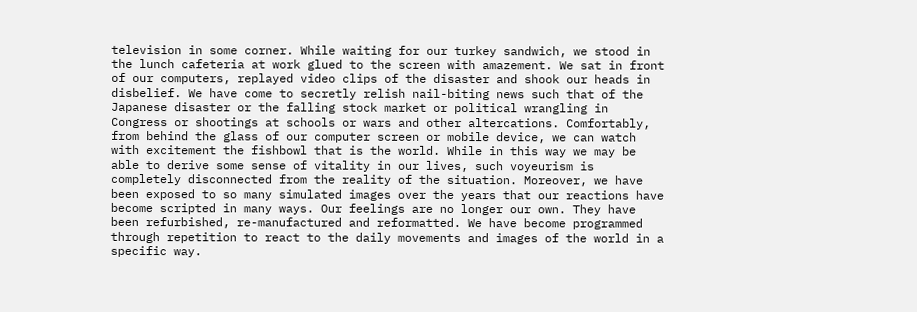television in some corner. While waiting for our turkey sandwich, we stood in the lunch cafeteria at work glued to the screen with amazement. We sat in front of our computers, replayed video clips of the disaster and shook our heads in disbelief. We have come to secretly relish nail-biting news such that of the Japanese disaster or the falling stock market or political wrangling in Congress or shootings at schools or wars and other altercations. Comfortably, from behind the glass of our computer screen or mobile device, we can watch with excitement the fishbowl that is the world. While in this way we may be able to derive some sense of vitality in our lives, such voyeurism is completely disconnected from the reality of the situation. Moreover, we have been exposed to so many simulated images over the years that our reactions have become scripted in many ways. Our feelings are no longer our own. They have been refurbished, re-manufactured and reformatted. We have become programmed through repetition to react to the daily movements and images of the world in a specific way.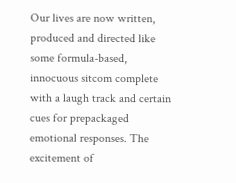Our lives are now written, produced and directed like some formula-based, innocuous sitcom complete with a laugh track and certain cues for prepackaged emotional responses. The excitement of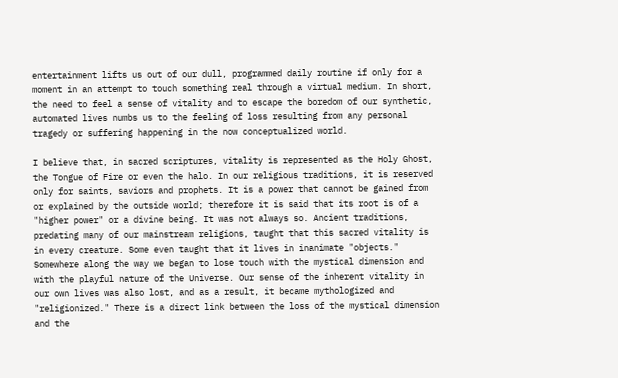entertainment lifts us out of our dull, programmed daily routine if only for a moment in an attempt to touch something real through a virtual medium. In short, the need to feel a sense of vitality and to escape the boredom of our synthetic, automated lives numbs us to the feeling of loss resulting from any personal tragedy or suffering happening in the now conceptualized world.

I believe that, in sacred scriptures, vitality is represented as the Holy Ghost, the Tongue of Fire or even the halo. In our religious traditions, it is reserved only for saints, saviors and prophets. It is a power that cannot be gained from or explained by the outside world; therefore it is said that its root is of a "higher power" or a divine being. It was not always so. Ancient traditions, predating many of our mainstream religions, taught that this sacred vitality is in every creature. Some even taught that it lives in inanimate "objects." Somewhere along the way we began to lose touch with the mystical dimension and with the playful nature of the Universe. Our sense of the inherent vitality in our own lives was also lost, and as a result, it became mythologized and "religionized." There is a direct link between the loss of the mystical dimension and the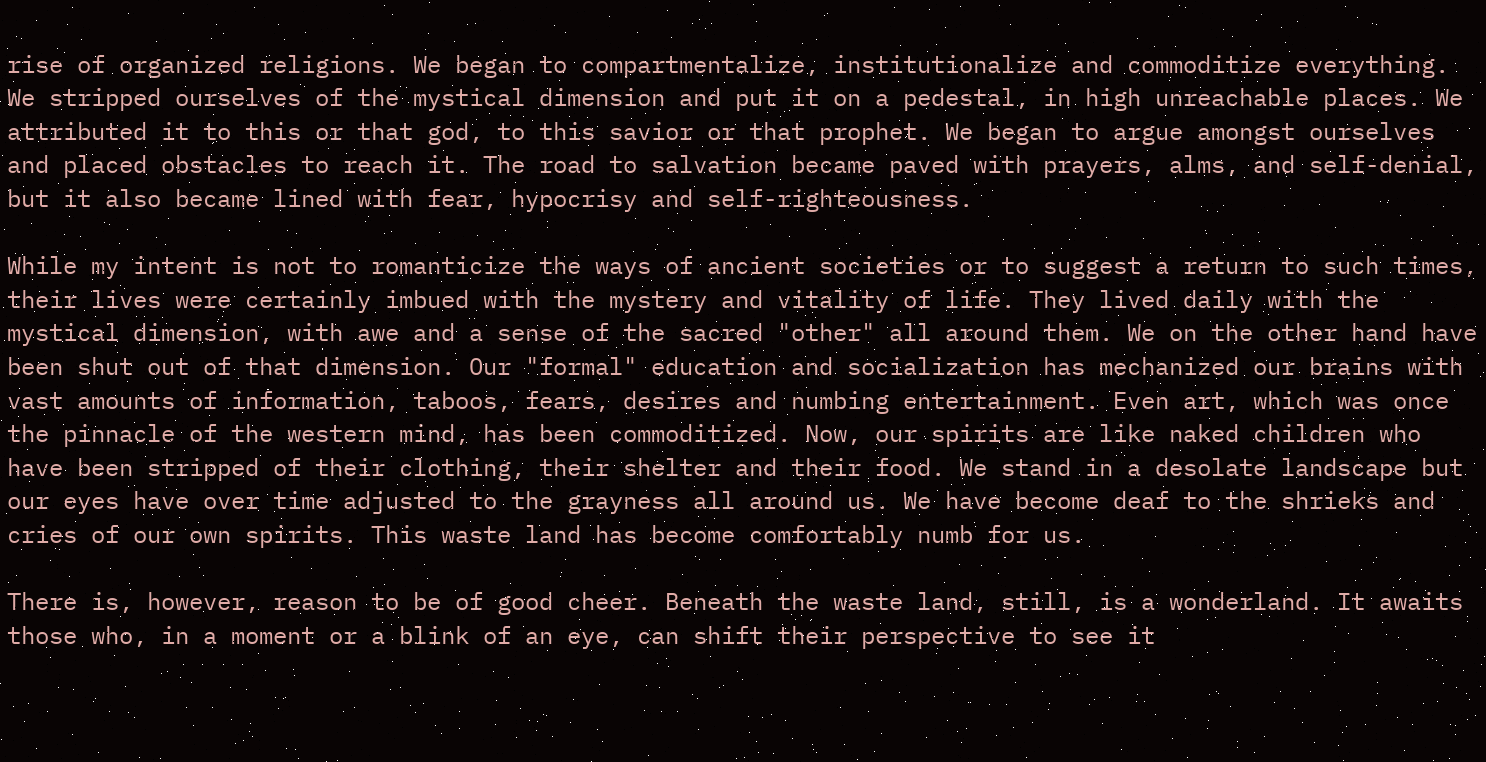rise of organized religions. We began to compartmentalize, institutionalize and commoditize everything. We stripped ourselves of the mystical dimension and put it on a pedestal, in high unreachable places. We attributed it to this or that god, to this savior or that prophet. We began to argue amongst ourselves and placed obstacles to reach it. The road to salvation became paved with prayers, alms, and self-denial, but it also became lined with fear, hypocrisy and self-righteousness.

While my intent is not to romanticize the ways of ancient societies or to suggest a return to such times, their lives were certainly imbued with the mystery and vitality of life. They lived daily with the mystical dimension, with awe and a sense of the sacred "other" all around them. We on the other hand have been shut out of that dimension. Our "formal" education and socialization has mechanized our brains with vast amounts of information, taboos, fears, desires and numbing entertainment. Even art, which was once the pinnacle of the western mind, has been commoditized. Now, our spirits are like naked children who have been stripped of their clothing, their shelter and their food. We stand in a desolate landscape but our eyes have over time adjusted to the grayness all around us. We have become deaf to the shrieks and cries of our own spirits. This waste land has become comfortably numb for us.

There is, however, reason to be of good cheer. Beneath the waste land, still, is a wonderland. It awaits those who, in a moment or a blink of an eye, can shift their perspective to see it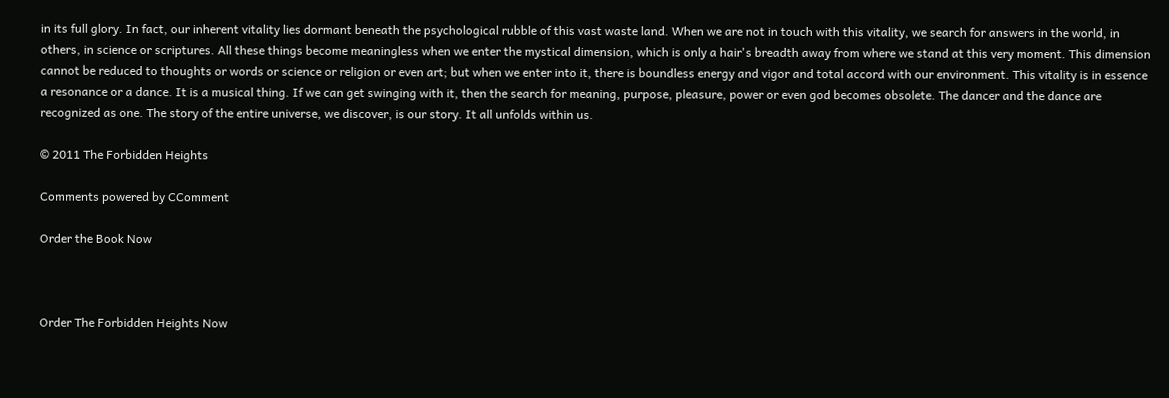in its full glory. In fact, our inherent vitality lies dormant beneath the psychological rubble of this vast waste land. When we are not in touch with this vitality, we search for answers in the world, in others, in science or scriptures. All these things become meaningless when we enter the mystical dimension, which is only a hair's breadth away from where we stand at this very moment. This dimension cannot be reduced to thoughts or words or science or religion or even art; but when we enter into it, there is boundless energy and vigor and total accord with our environment. This vitality is in essence a resonance or a dance. It is a musical thing. If we can get swinging with it, then the search for meaning, purpose, pleasure, power or even god becomes obsolete. The dancer and the dance are recognized as one. The story of the entire universe, we discover, is our story. It all unfolds within us.

© 2011 The Forbidden Heights

Comments powered by CComment

Order the Book Now



Order The Forbidden Heights Now